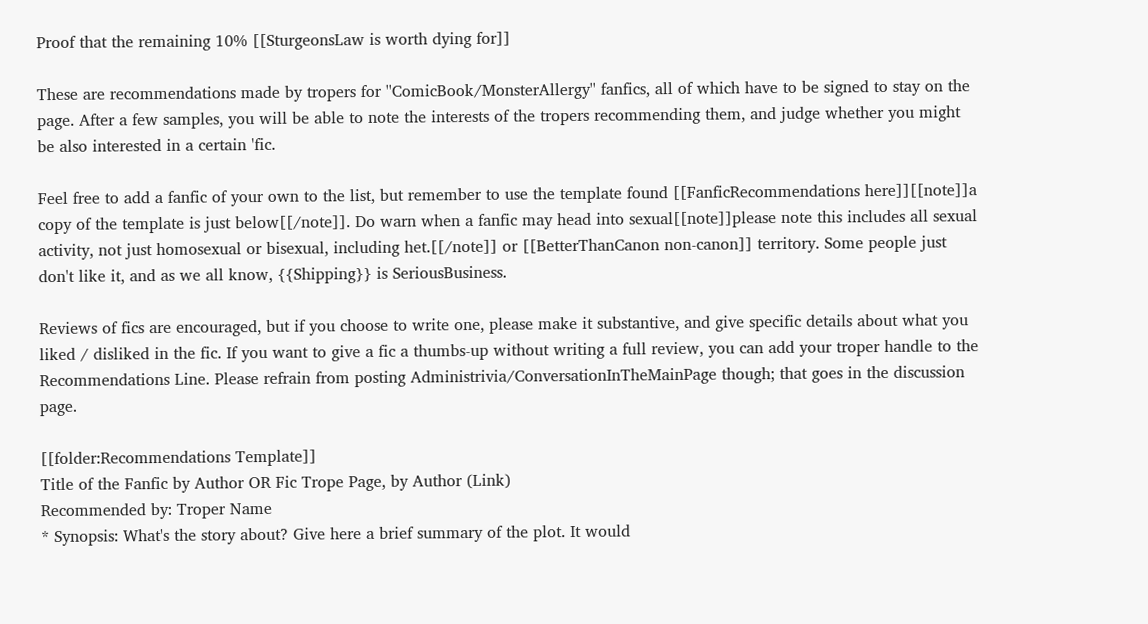Proof that the remaining 10% [[SturgeonsLaw is worth dying for]]

These are recommendations made by tropers for ''ComicBook/MonsterAllergy'' fanfics, all of which have to be signed to stay on the page. After a few samples, you will be able to note the interests of the tropers recommending them, and judge whether you might be also interested in a certain 'fic.

Feel free to add a fanfic of your own to the list, but remember to use the template found [[FanficRecommendations here]][[note]]a copy of the template is just below[[/note]]. Do warn when a fanfic may head into sexual[[note]]please note this includes all sexual activity, not just homosexual or bisexual, including het.[[/note]] or [[BetterThanCanon non-canon]] territory. Some people just don't like it, and as we all know, {{Shipping}} is SeriousBusiness.

Reviews of fics are encouraged, but if you choose to write one, please make it substantive, and give specific details about what you liked / disliked in the fic. If you want to give a fic a thumbs-up without writing a full review, you can add your troper handle to the Recommendations Line. Please refrain from posting Administrivia/ConversationInTheMainPage though; that goes in the discussion page.

[[folder:Recommendations Template]]
Title of the Fanfic by Author OR Fic Trope Page, by Author (Link)
Recommended by: Troper Name
* Synopsis: What's the story about? Give here a brief summary of the plot. It would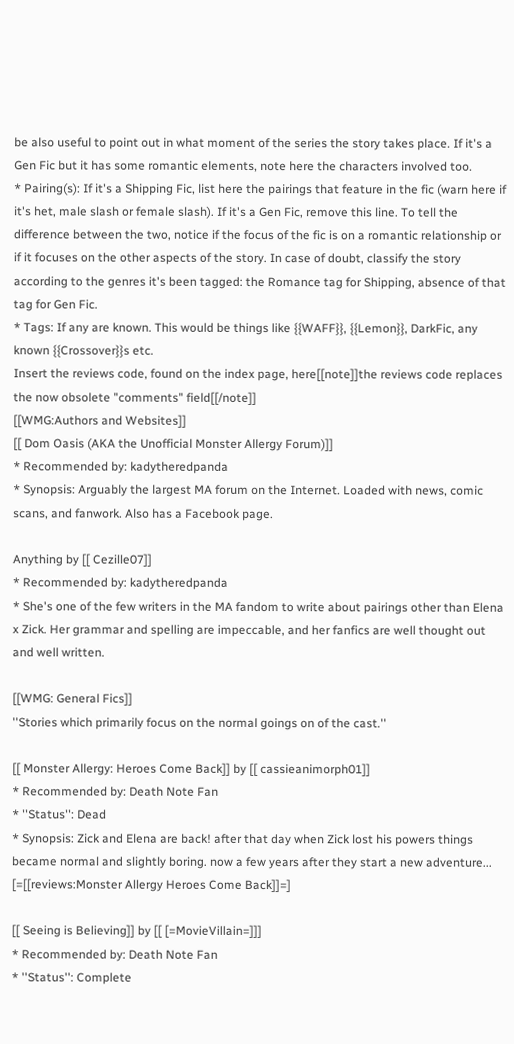be also useful to point out in what moment of the series the story takes place. If it's a Gen Fic but it has some romantic elements, note here the characters involved too.
* Pairing(s): If it's a Shipping Fic, list here the pairings that feature in the fic (warn here if it's het, male slash or female slash). If it's a Gen Fic, remove this line. To tell the difference between the two, notice if the focus of the fic is on a romantic relationship or if it focuses on the other aspects of the story. In case of doubt, classify the story according to the genres it's been tagged: the Romance tag for Shipping, absence of that tag for Gen Fic.
* Tags: If any are known. This would be things like {{WAFF}}, {{Lemon}}, DarkFic, any known {{Crossover}}s etc.
Insert the reviews code, found on the index page, here[[note]]the reviews code replaces the now obsolete "comments" field[[/note]]
[[WMG:Authors and Websites]]
[[ Dom Oasis (AKA the Unofficial Monster Allergy Forum)]]
* Recommended by: kadytheredpanda
* Synopsis: Arguably the largest MA forum on the Internet. Loaded with news, comic scans, and fanwork. Also has a Facebook page.

Anything by [[ Cezille07]]
* Recommended by: kadytheredpanda
* She's one of the few writers in the MA fandom to write about pairings other than Elena x Zick. Her grammar and spelling are impeccable, and her fanfics are well thought out and well written.

[[WMG: General Fics]]
''Stories which primarily focus on the normal goings on of the cast.''

[[ Monster Allergy: Heroes Come Back]] by [[ cassieanimorph01]]
* Recommended by: Death Note Fan
* ''Status'': Dead
* Synopsis: Zick and Elena are back! after that day when Zick lost his powers things became normal and slightly boring. now a few years after they start a new adventure...
[=[[reviews:Monster Allergy Heroes Come Back]]=]

[[ Seeing is Believing]] by [[ [=MovieVillain=]]]
* Recommended by: Death Note Fan
* ''Status'': Complete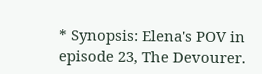* Synopsis: Elena's POV in episode 23, The Devourer.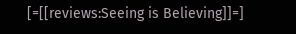[=[[reviews:Seeing is Believing]]=]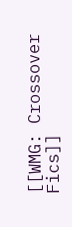[[WMG: Crossover Fics]]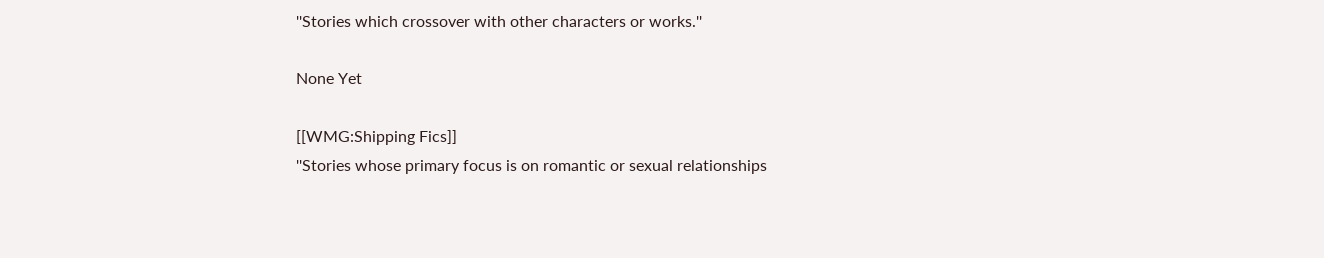''Stories which crossover with other characters or works.''

None Yet

[[WMG:Shipping Fics]]
''Stories whose primary focus is on romantic or sexual relationships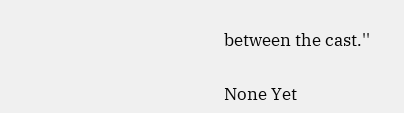between the cast.''

None Yet